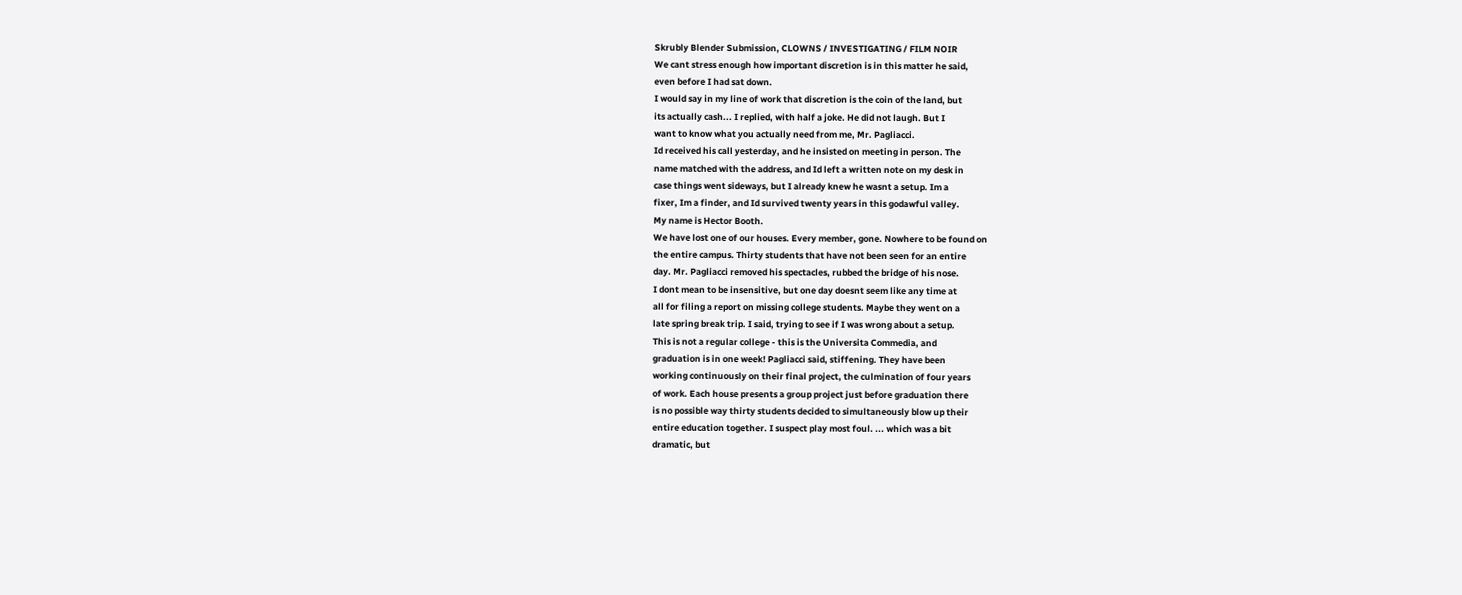Skrubly Blender Submission, CLOWNS / INVESTIGATING / FILM NOIR
We cant stress enough how important discretion is in this matter he said,
even before I had sat down.
I would say in my line of work that discretion is the coin of the land, but
its actually cash... I replied, with half a joke. He did not laugh. But I
want to know what you actually need from me, Mr. Pagliacci.
Id received his call yesterday, and he insisted on meeting in person. The
name matched with the address, and Id left a written note on my desk in
case things went sideways, but I already knew he wasnt a setup. Im a
fixer, Im a finder, and Id survived twenty years in this godawful valley.
My name is Hector Booth.
We have lost one of our houses. Every member, gone. Nowhere to be found on
the entire campus. Thirty students that have not been seen for an entire
day. Mr. Pagliacci removed his spectacles, rubbed the bridge of his nose.
I dont mean to be insensitive, but one day doesnt seem like any time at
all for filing a report on missing college students. Maybe they went on a
late spring break trip. I said, trying to see if I was wrong about a setup.
This is not a regular college - this is the Universita Commedia, and
graduation is in one week! Pagliacci said, stiffening. They have been
working continuously on their final project, the culmination of four years
of work. Each house presents a group project just before graduation there
is no possible way thirty students decided to simultaneously blow up their
entire education together. I suspect play most foul. ... which was a bit
dramatic, but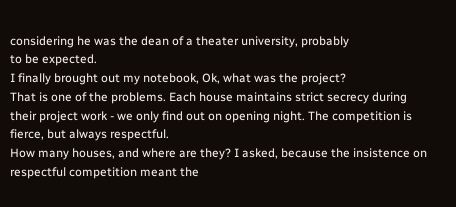considering he was the dean of a theater university, probably
to be expected.
I finally brought out my notebook, Ok, what was the project?
That is one of the problems. Each house maintains strict secrecy during
their project work - we only find out on opening night. The competition is
fierce, but always respectful.
How many houses, and where are they? I asked, because the insistence on
respectful competition meant the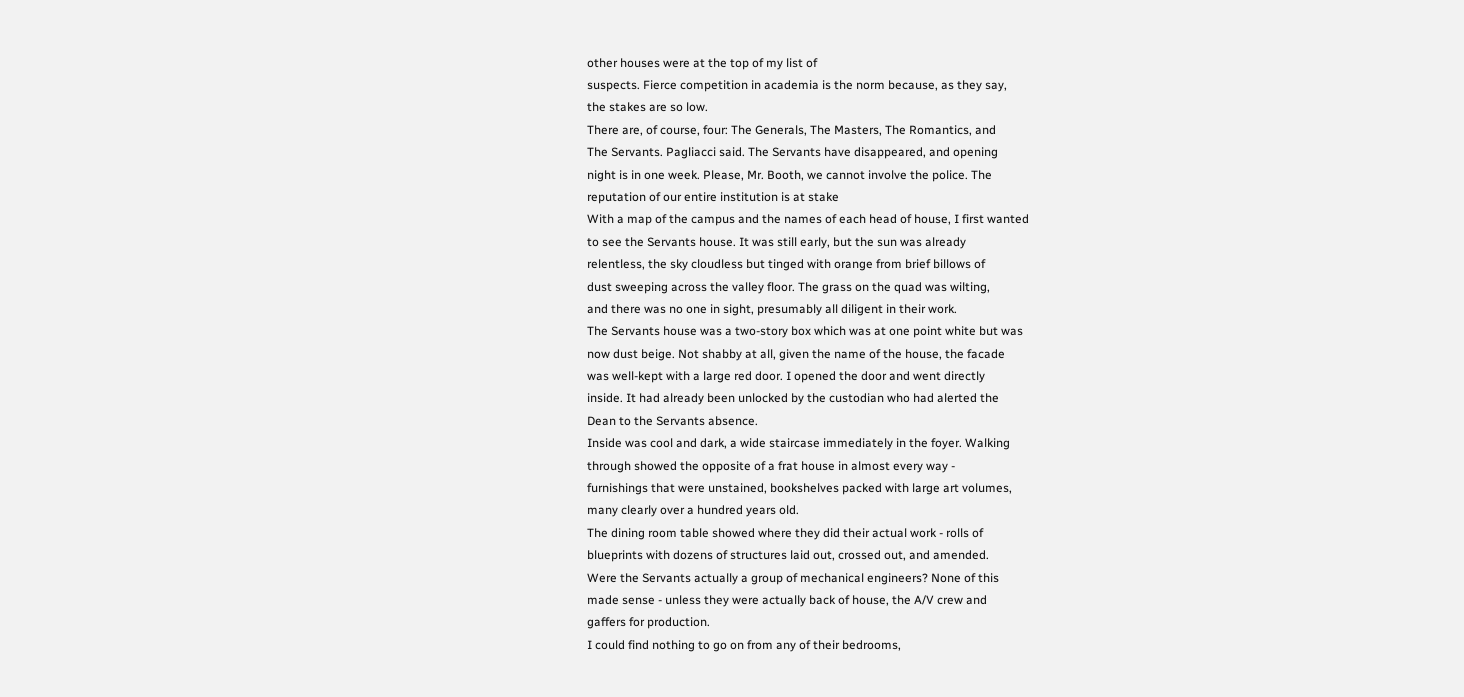other houses were at the top of my list of
suspects. Fierce competition in academia is the norm because, as they say,
the stakes are so low.
There are, of course, four: The Generals, The Masters, The Romantics, and
The Servants. Pagliacci said. The Servants have disappeared, and opening
night is in one week. Please, Mr. Booth, we cannot involve the police. The
reputation of our entire institution is at stake
With a map of the campus and the names of each head of house, I first wanted
to see the Servants house. It was still early, but the sun was already
relentless, the sky cloudless but tinged with orange from brief billows of
dust sweeping across the valley floor. The grass on the quad was wilting,
and there was no one in sight, presumably all diligent in their work.
The Servants house was a two-story box which was at one point white but was
now dust beige. Not shabby at all, given the name of the house, the facade
was well-kept with a large red door. I opened the door and went directly
inside. It had already been unlocked by the custodian who had alerted the
Dean to the Servants absence.
Inside was cool and dark, a wide staircase immediately in the foyer. Walking
through showed the opposite of a frat house in almost every way -
furnishings that were unstained, bookshelves packed with large art volumes,
many clearly over a hundred years old.
The dining room table showed where they did their actual work - rolls of
blueprints with dozens of structures laid out, crossed out, and amended.
Were the Servants actually a group of mechanical engineers? None of this
made sense - unless they were actually back of house, the A/V crew and
gaffers for production.
I could find nothing to go on from any of their bedrooms,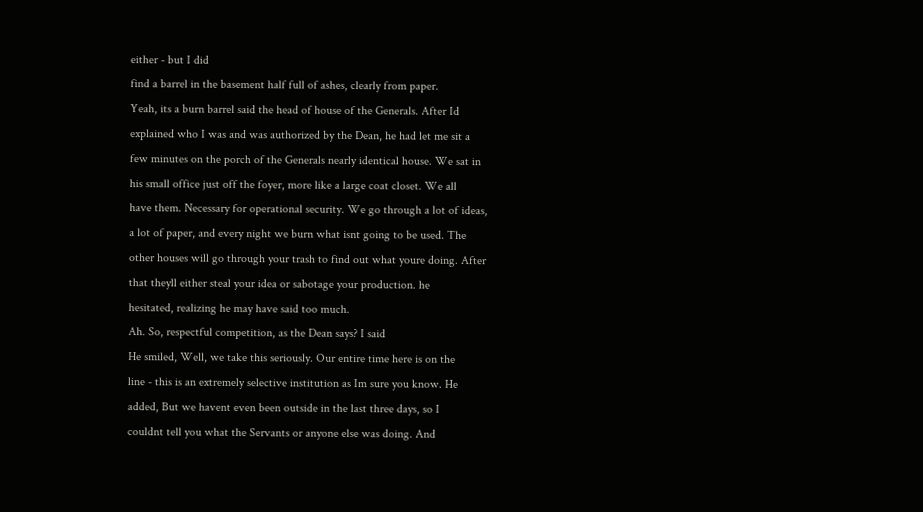either - but I did
find a barrel in the basement half full of ashes, clearly from paper.
Yeah, its a burn barrel said the head of house of the Generals. After Id
explained who I was and was authorized by the Dean, he had let me sit a
few minutes on the porch of the Generals nearly identical house. We sat in
his small office just off the foyer, more like a large coat closet. We all
have them. Necessary for operational security. We go through a lot of ideas,
a lot of paper, and every night we burn what isnt going to be used. The
other houses will go through your trash to find out what youre doing. After
that theyll either steal your idea or sabotage your production. he
hesitated, realizing he may have said too much.
Ah. So, respectful competition, as the Dean says? I said
He smiled, Well, we take this seriously. Our entire time here is on the
line - this is an extremely selective institution as Im sure you know. He
added, But we havent even been outside in the last three days, so I
couldnt tell you what the Servants or anyone else was doing. And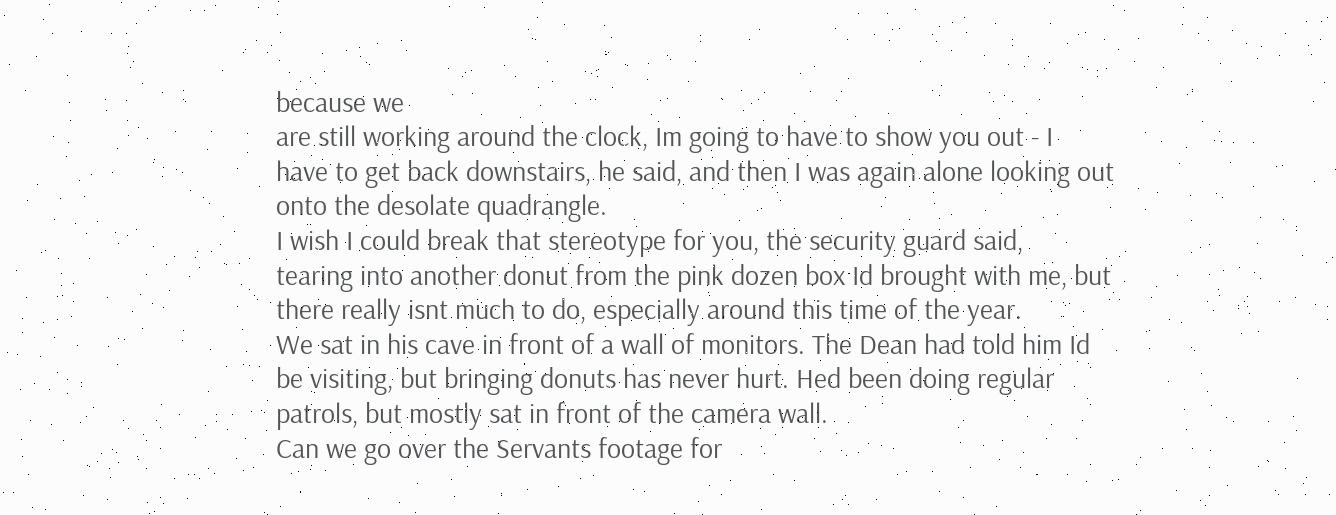because we
are still working around the clock, Im going to have to show you out - I
have to get back downstairs, he said, and then I was again alone looking out
onto the desolate quadrangle.
I wish I could break that stereotype for you, the security guard said,
tearing into another donut from the pink dozen box Id brought with me, but
there really isnt much to do, especially around this time of the year.
We sat in his cave in front of a wall of monitors. The Dean had told him Id
be visiting, but bringing donuts has never hurt. Hed been doing regular
patrols, but mostly sat in front of the camera wall.
Can we go over the Servants footage for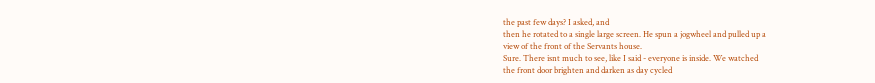the past few days? I asked, and
then he rotated to a single large screen. He spun a jogwheel and pulled up a
view of the front of the Servants house.
Sure. There isnt much to see, like I said - everyone is inside. We watched
the front door brighten and darken as day cycled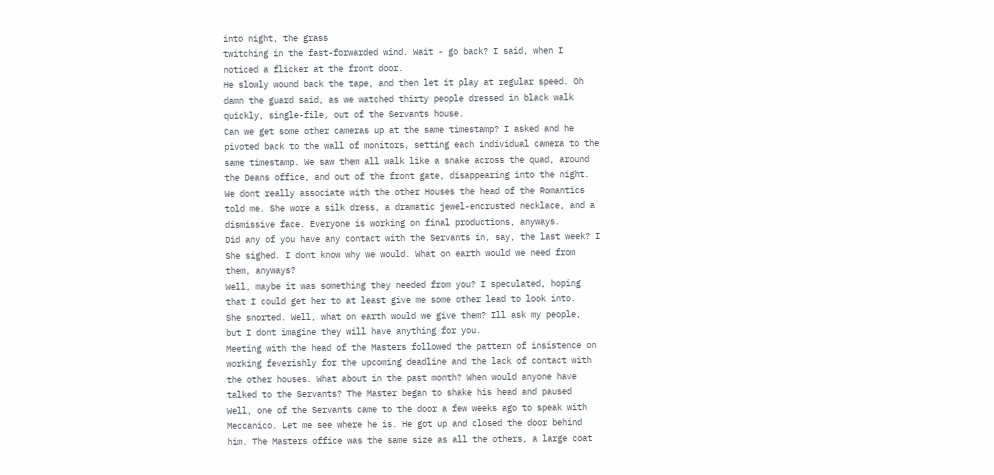into night, the grass
twitching in the fast-forwarded wind. Wait - go back? I said, when I
noticed a flicker at the front door.
He slowly wound back the tape, and then let it play at regular speed. Oh
damn the guard said, as we watched thirty people dressed in black walk
quickly, single-file, out of the Servants house.
Can we get some other cameras up at the same timestamp? I asked and he
pivoted back to the wall of monitors, setting each individual camera to the
same timestamp. We saw them all walk like a snake across the quad, around
the Deans office, and out of the front gate, disappearing into the night.
We dont really associate with the other Houses the head of the Romantics
told me. She wore a silk dress, a dramatic jewel-encrusted necklace, and a
dismissive face. Everyone is working on final productions, anyways.
Did any of you have any contact with the Servants in, say, the last week? I
She sighed. I dont know why we would. What on earth would we need from
them, anyways?
Well, maybe it was something they needed from you? I speculated, hoping
that I could get her to at least give me some other lead to look into.
She snorted. Well, what on earth would we give them? Ill ask my people,
but I dont imagine they will have anything for you.
Meeting with the head of the Masters followed the pattern of insistence on
working feverishly for the upcoming deadline and the lack of contact with
the other houses. What about in the past month? When would anyone have
talked to the Servants? The Master began to shake his head and paused
Well, one of the Servants came to the door a few weeks ago to speak with
Meccanico. Let me see where he is. He got up and closed the door behind
him. The Masters office was the same size as all the others, a large coat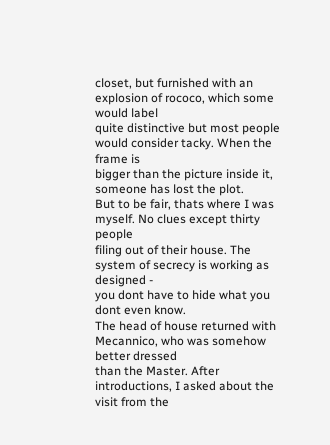closet, but furnished with an explosion of rococo, which some would label
quite distinctive but most people would consider tacky. When the frame is
bigger than the picture inside it, someone has lost the plot.
But to be fair, thats where I was myself. No clues except thirty people
filing out of their house. The system of secrecy is working as designed -
you dont have to hide what you dont even know.
The head of house returned with Mecannico, who was somehow better dressed
than the Master. After introductions, I asked about the visit from the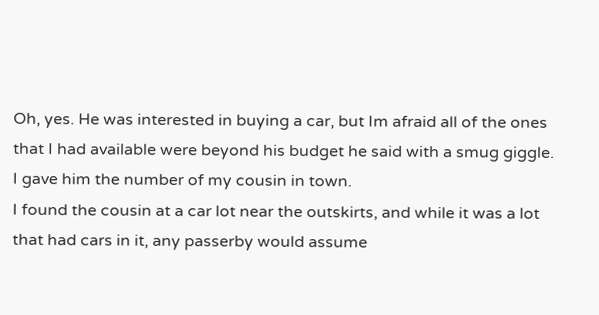Oh, yes. He was interested in buying a car, but Im afraid all of the ones
that I had available were beyond his budget he said with a smug giggle.
I gave him the number of my cousin in town.
I found the cousin at a car lot near the outskirts, and while it was a lot
that had cars in it, any passerby would assume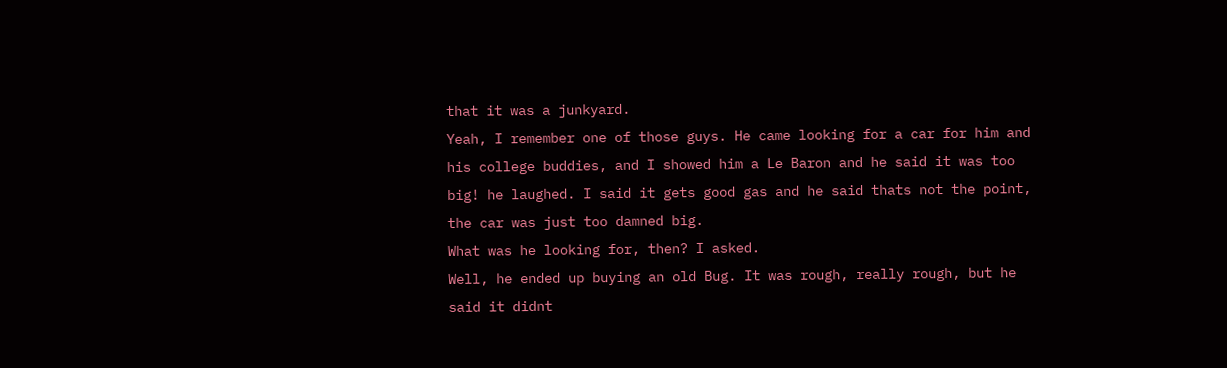that it was a junkyard.
Yeah, I remember one of those guys. He came looking for a car for him and
his college buddies, and I showed him a Le Baron and he said it was too
big! he laughed. I said it gets good gas and he said thats not the point,
the car was just too damned big.
What was he looking for, then? I asked.
Well, he ended up buying an old Bug. It was rough, really rough, but he
said it didnt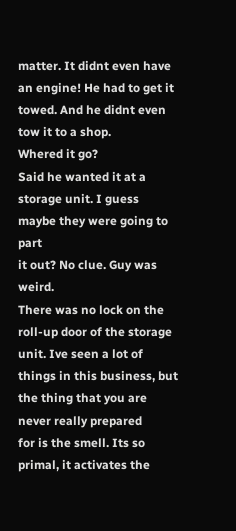matter. It didnt even have an engine! He had to get it
towed. And he didnt even tow it to a shop.
Whered it go?
Said he wanted it at a storage unit. I guess maybe they were going to part
it out? No clue. Guy was weird.
There was no lock on the roll-up door of the storage unit. Ive seen a lot of
things in this business, but the thing that you are never really prepared
for is the smell. Its so primal, it activates the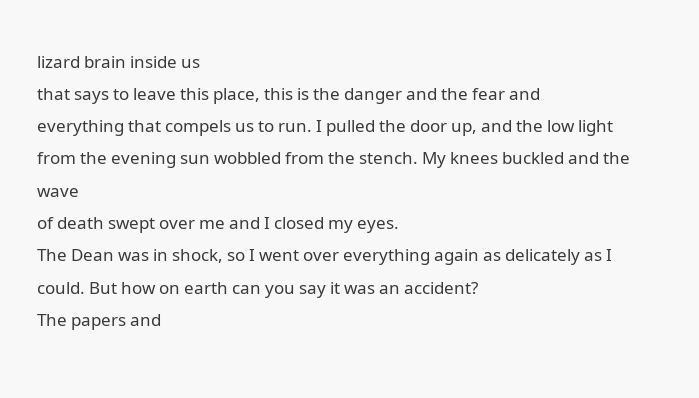lizard brain inside us
that says to leave this place, this is the danger and the fear and
everything that compels us to run. I pulled the door up, and the low light
from the evening sun wobbled from the stench. My knees buckled and the wave
of death swept over me and I closed my eyes.
The Dean was in shock, so I went over everything again as delicately as I
could. But how on earth can you say it was an accident?
The papers and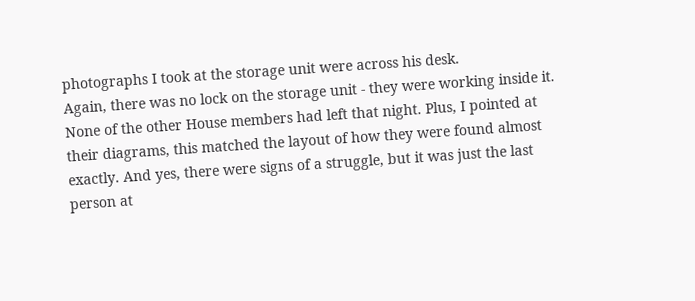photographs I took at the storage unit were across his desk.
Again, there was no lock on the storage unit - they were working inside it.
None of the other House members had left that night. Plus, I pointed at
their diagrams, this matched the layout of how they were found almost
exactly. And yes, there were signs of a struggle, but it was just the last
person at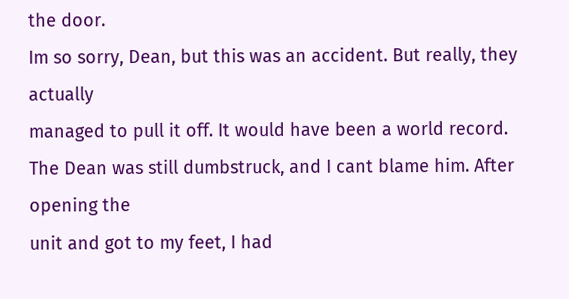the door.
Im so sorry, Dean, but this was an accident. But really, they actually
managed to pull it off. It would have been a world record.
The Dean was still dumbstruck, and I cant blame him. After opening the
unit and got to my feet, I had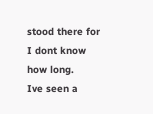stood there for I dont know how long.
Ive seen a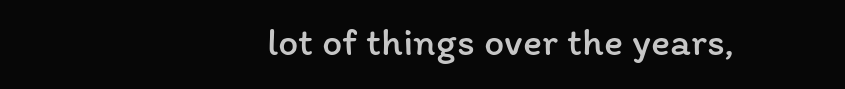lot of things over the years,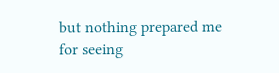but nothing prepared me for seeing